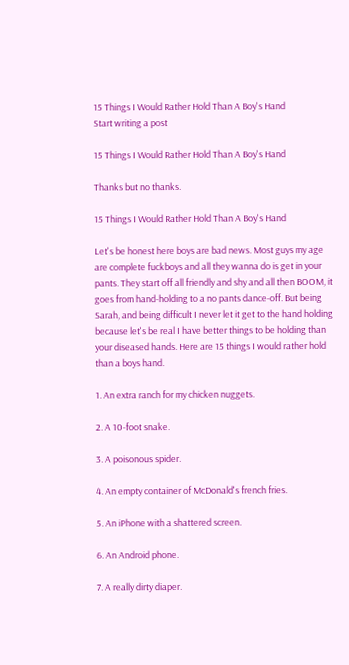15 Things I Would Rather Hold Than A Boy's Hand
Start writing a post

15 Things I Would Rather Hold Than A Boy's Hand

Thanks but no thanks.

15 Things I Would Rather Hold Than A Boy's Hand

Let's be honest here boys are bad news. Most guys my age are complete fuckboys and all they wanna do is get in your pants. They start off all friendly and shy and all then BOOM, it goes from hand-holding to a no pants dance-off. But being Sarah, and being difficult I never let it get to the hand holding because let's be real I have better things to be holding than your diseased hands. Here are 15 things I would rather hold than a boys hand.

1. An extra ranch for my chicken nuggets.

2. A 10-foot snake.

3. A poisonous spider.

4. An empty container of McDonald's french fries.

5. An iPhone with a shattered screen.

6. An Android phone.

7. A really dirty diaper.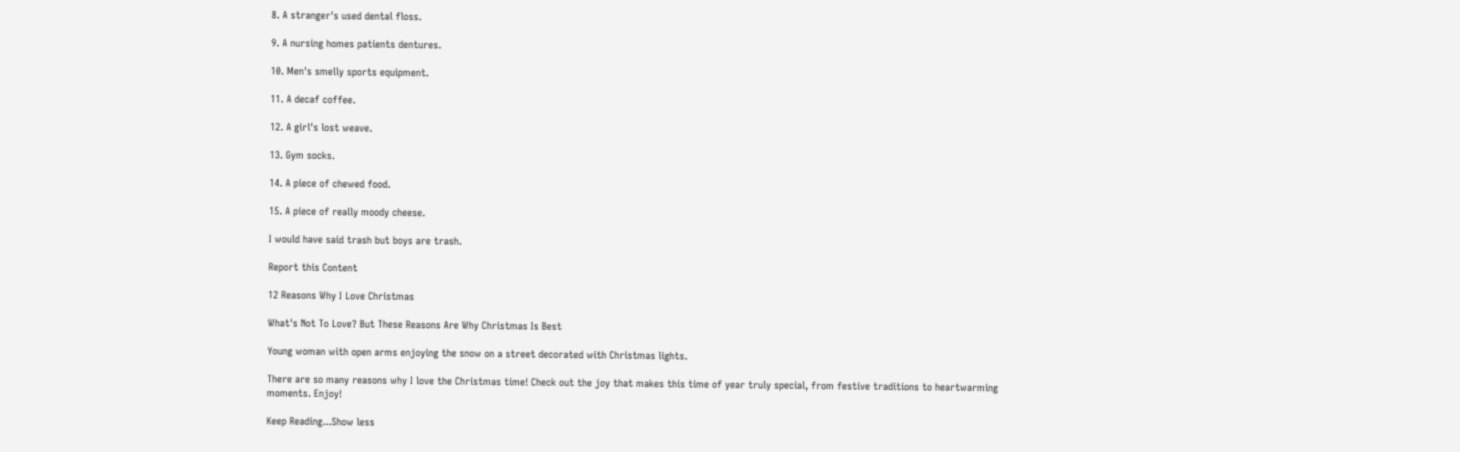8. A stranger's used dental floss.

9. A nursing homes patients dentures.

10. Men's smelly sports equipment.

11. A decaf coffee.

12. A girl's lost weave.

13. Gym socks.

14. A piece of chewed food.

15. A piece of really moody cheese.

I would have said trash but boys are trash.

Report this Content

12 Reasons Why I Love Christmas

What's Not To Love? But These Reasons Are Why Christmas Is Best

Young woman with open arms enjoying the snow on a street decorated with Christmas lights.

There are so many reasons why I love the Christmas time! Check out the joy that makes this time of year truly special, from festive traditions to heartwarming moments. Enjoy!

Keep Reading...Show less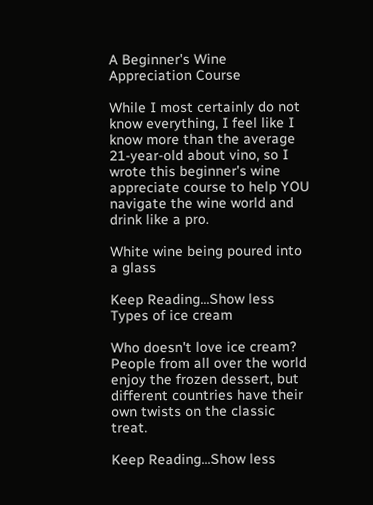A Beginner's Wine Appreciation Course

While I most certainly do not know everything, I feel like I know more than the average 21-year-old about vino, so I wrote this beginner's wine appreciate course to help YOU navigate the wine world and drink like a pro.

White wine being poured into a glass

Keep Reading...Show less
Types of ice cream

Who doesn't love ice cream? People from all over the world enjoy the frozen dessert, but different countries have their own twists on the classic treat.

Keep Reading...Show less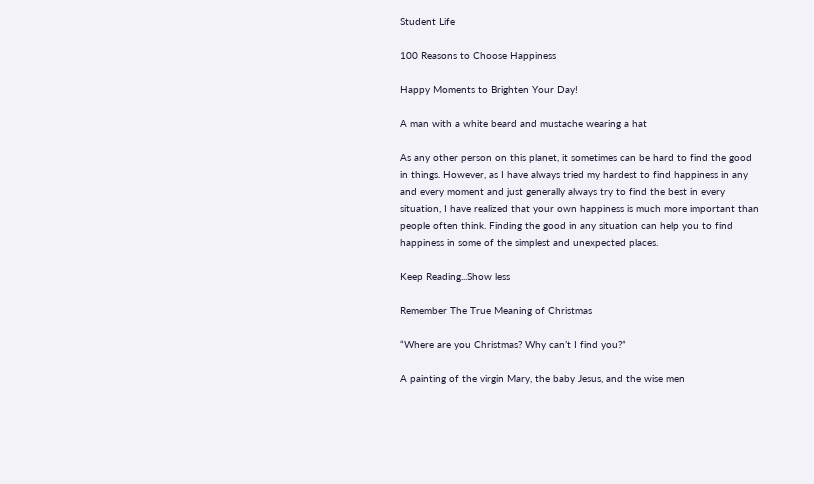Student Life

100 Reasons to Choose Happiness

Happy Moments to Brighten Your Day!

A man with a white beard and mustache wearing a hat

As any other person on this planet, it sometimes can be hard to find the good in things. However, as I have always tried my hardest to find happiness in any and every moment and just generally always try to find the best in every situation, I have realized that your own happiness is much more important than people often think. Finding the good in any situation can help you to find happiness in some of the simplest and unexpected places.

Keep Reading...Show less

Remember The True Meaning of Christmas

“Where are you Christmas? Why can’t I find you?”

A painting of the virgin Mary, the baby Jesus, and the wise men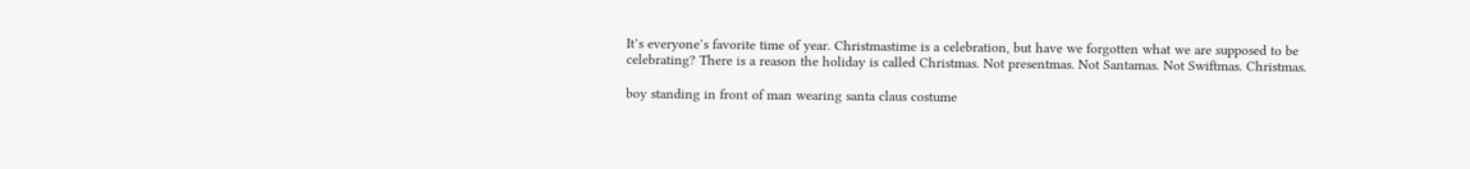It’s everyone’s favorite time of year. Christmastime is a celebration, but have we forgotten what we are supposed to be celebrating? There is a reason the holiday is called Christmas. Not presentmas. Not Santamas. Not Swiftmas. Christmas.

boy standing in front of man wearing santa claus costume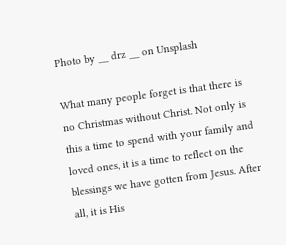Photo by __ drz __ on Unsplash

What many people forget is that there is no Christmas without Christ. Not only is this a time to spend with your family and loved ones, it is a time to reflect on the blessings we have gotten from Jesus. After all, it is His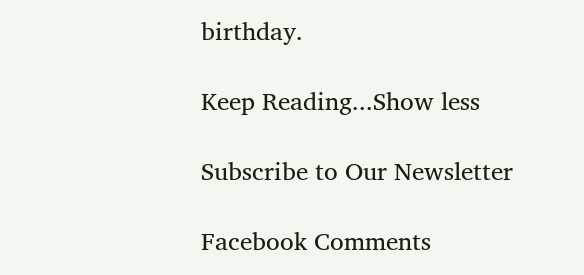birthday.

Keep Reading...Show less

Subscribe to Our Newsletter

Facebook Comments